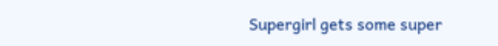Supergirl gets some super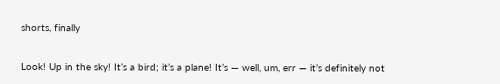shorts, finally


Look! Up in the sky! It’s a bird; it’s a plane! It’s — well, um, err — it’s definitely not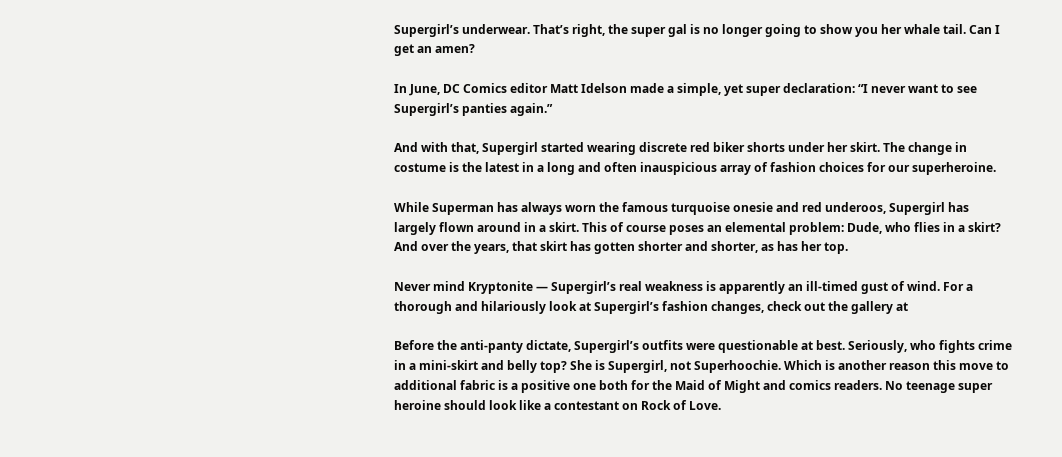Supergirl’s underwear. That’s right, the super gal is no longer going to show you her whale tail. Can I get an amen?

In June, DC Comics editor Matt Idelson made a simple, yet super declaration: “I never want to see Supergirl’s panties again.”

And with that, Supergirl started wearing discrete red biker shorts under her skirt. The change in costume is the latest in a long and often inauspicious array of fashion choices for our superheroine.

While Superman has always worn the famous turquoise onesie and red underoos, Supergirl has largely flown around in a skirt. This of course poses an elemental problem: Dude, who flies in a skirt? And over the years, that skirt has gotten shorter and shorter, as has her top.

Never mind Kryptonite — Supergirl’s real weakness is apparently an ill-timed gust of wind. For a thorough and hilariously look at Supergirl’s fashion changes, check out the gallery at

Before the anti-panty dictate, Supergirl’s outfits were questionable at best. Seriously, who fights crime in a mini-skirt and belly top? She is Supergirl, not Superhoochie. Which is another reason this move to additional fabric is a positive one both for the Maid of Might and comics readers. No teenage super heroine should look like a contestant on Rock of Love.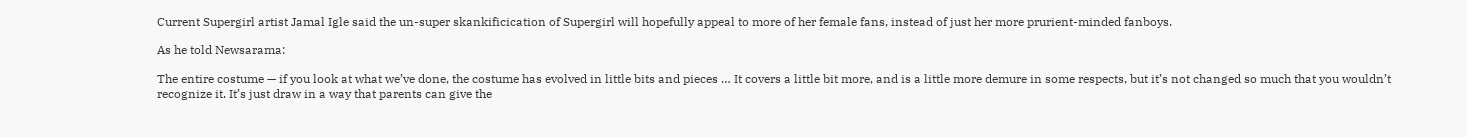Current Supergirl artist Jamal Igle said the un-super skankificication of Supergirl will hopefully appeal to more of her female fans, instead of just her more prurient-minded fanboys.

As he told Newsarama:

The entire costume — if you look at what we’ve done, the costume has evolved in little bits and pieces … It covers a little bit more, and is a little more demure in some respects, but it’s not changed so much that you wouldn’t recognize it. It’s just draw in a way that parents can give the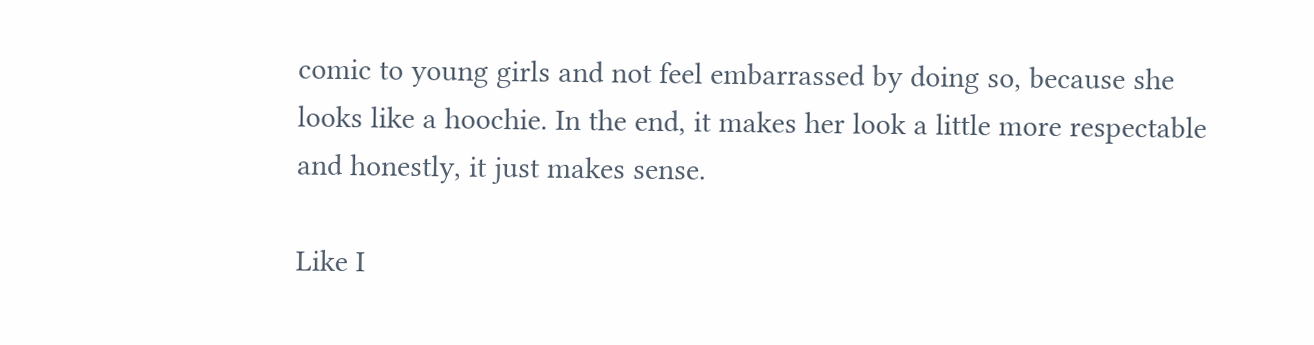comic to young girls and not feel embarrassed by doing so, because she looks like a hoochie. In the end, it makes her look a little more respectable and honestly, it just makes sense.

Like I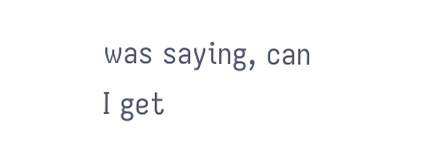was saying, can I get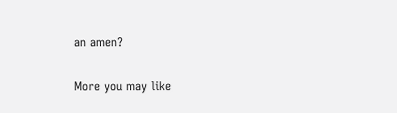an amen?

More you may like